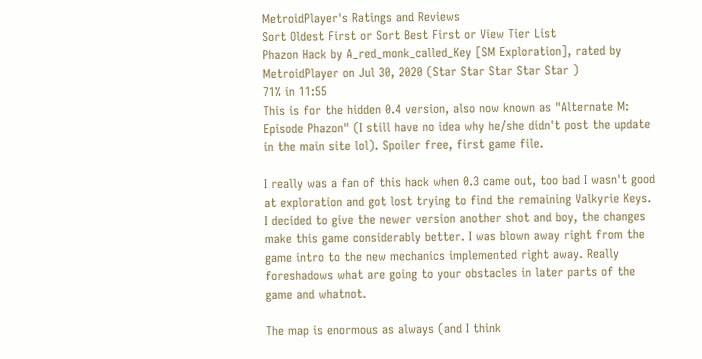MetroidPlayer's Ratings and Reviews
Sort Oldest First or Sort Best First or View Tier List
Phazon Hack by A_red_monk_called_Key [SM Exploration], rated by MetroidPlayer on Jul 30, 2020 (Star Star Star Star Star )
71% in 11:55
This is for the hidden 0.4 version, also now known as "Alternate M: Episode Phazon" (I still have no idea why he/she didn't post the update in the main site lol). Spoiler free, first game file.

I really was a fan of this hack when 0.3 came out, too bad I wasn't good at exploration and got lost trying to find the remaining Valkyrie Keys. I decided to give the newer version another shot and boy, the changes make this game considerably better. I was blown away right from the game intro to the new mechanics implemented right away. Really foreshadows what are going to your obstacles in later parts of the game and whatnot.

The map is enormous as always (and I think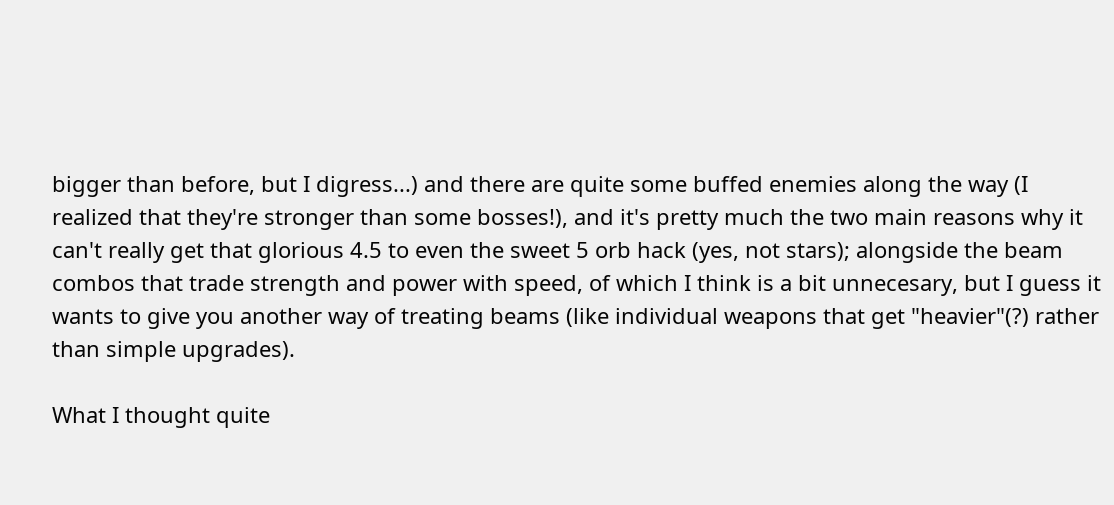bigger than before, but I digress...) and there are quite some buffed enemies along the way (I realized that they're stronger than some bosses!), and it's pretty much the two main reasons why it can't really get that glorious 4.5 to even the sweet 5 orb hack (yes, not stars); alongside the beam combos that trade strength and power with speed, of which I think is a bit unnecesary, but I guess it wants to give you another way of treating beams (like individual weapons that get "heavier"(?) rather than simple upgrades).

What I thought quite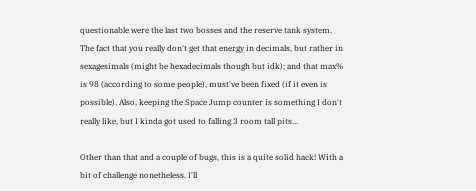questionable were the last two bosses and the reserve tank system. The fact that you really don't get that energy in decimals, but rather in sexagesimals (might be hexadecimals though but idk); and that max% is 98 (according to some people), must've been fixed (if it even is possible). Also, keeping the Space Jump counter is something I don't really like, but I kinda got used to falling 3 room tall pits...

Other than that and a couple of bugs, this is a quite solid hack! With a bit of challenge nonetheless. I'll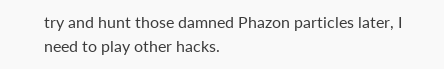try and hunt those damned Phazon particles later, I need to play other hacks.